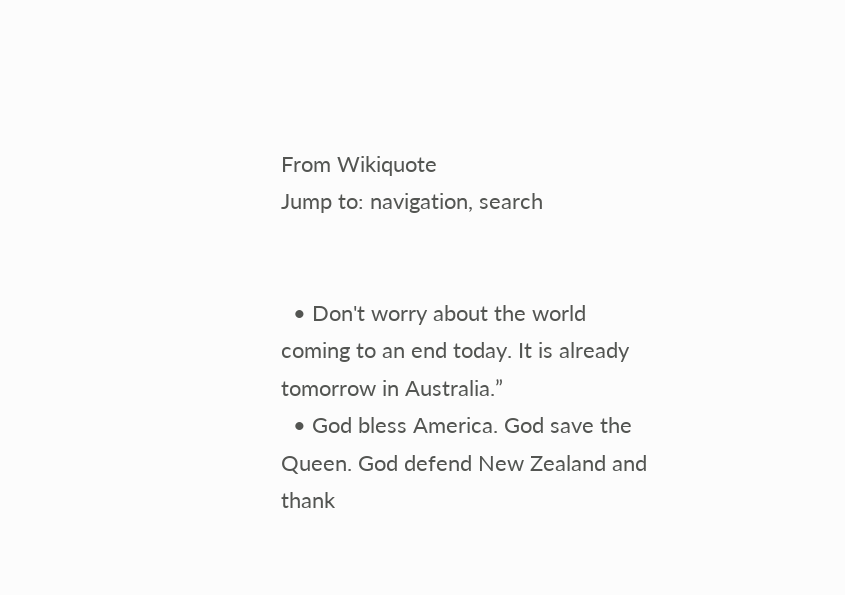From Wikiquote
Jump to: navigation, search


  • Don't worry about the world coming to an end today. It is already tomorrow in Australia.”
  • God bless America. God save the Queen. God defend New Zealand and thank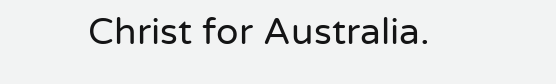Christ for Australia.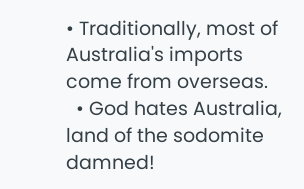• Traditionally, most of Australia's imports come from overseas.
  • God hates Australia, land of the sodomite damned!